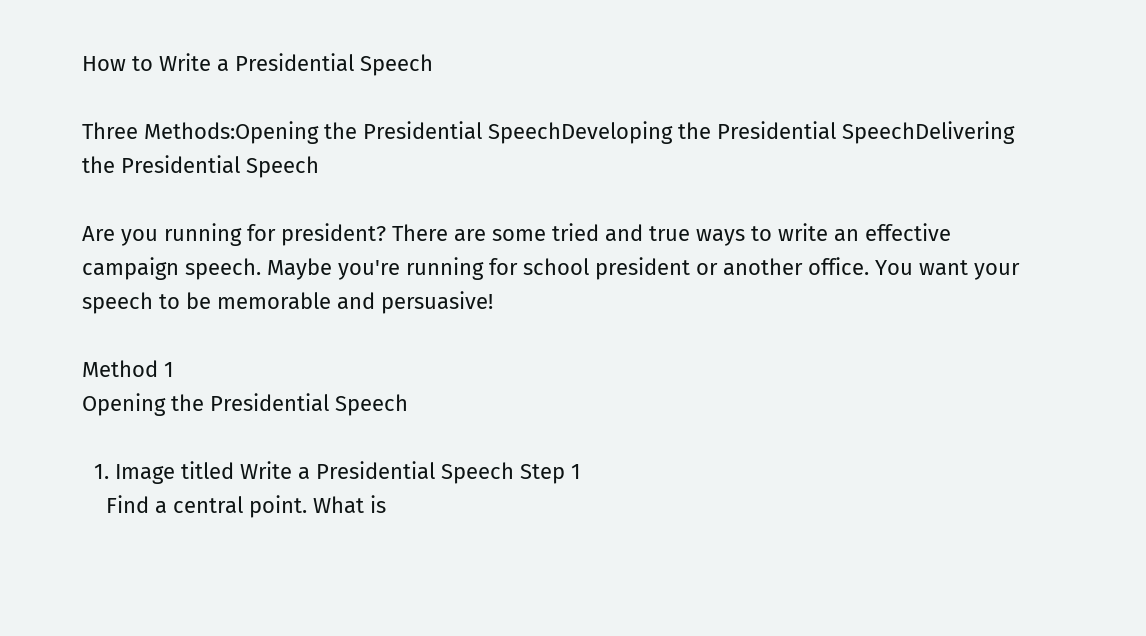How to Write a Presidential Speech

Three Methods:Opening the Presidential SpeechDeveloping the Presidential SpeechDelivering the Presidential Speech

Are you running for president? There are some tried and true ways to write an effective campaign speech. Maybe you're running for school president or another office. You want your speech to be memorable and persuasive!

Method 1
Opening the Presidential Speech

  1. Image titled Write a Presidential Speech Step 1
    Find a central point. What is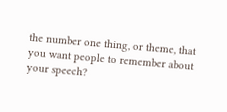the number one thing, or theme, that you want people to remember about your speech?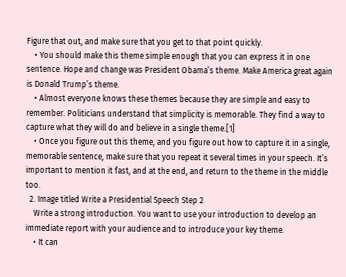Figure that out, and make sure that you get to that point quickly.
    • You should make this theme simple enough that you can express it in one sentence. Hope and change was President Obama’s theme. Make America great again is Donald Trump’s theme.
    • Almost everyone knows these themes because they are simple and easy to remember. Politicians understand that simplicity is memorable. They find a way to capture what they will do and believe in a single theme.[1]
    • Once you figure out this theme, and you figure out how to capture it in a single, memorable sentence, make sure that you repeat it several times in your speech. It’s important to mention it fast, and at the end, and return to the theme in the middle too.
  2. Image titled Write a Presidential Speech Step 2
    Write a strong introduction. You want to use your introduction to develop an immediate report with your audience and to introduce your key theme.
    • It can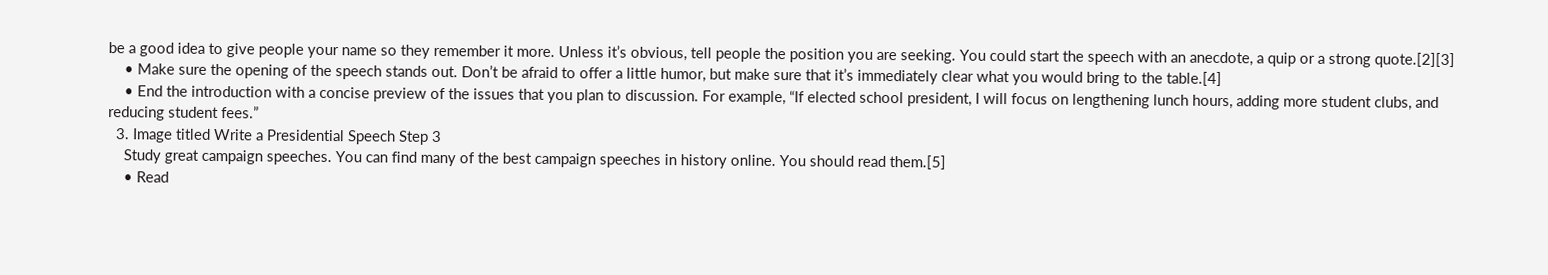be a good idea to give people your name so they remember it more. Unless it’s obvious, tell people the position you are seeking. You could start the speech with an anecdote, a quip or a strong quote.[2][3]
    • Make sure the opening of the speech stands out. Don’t be afraid to offer a little humor, but make sure that it’s immediately clear what you would bring to the table.[4]
    • End the introduction with a concise preview of the issues that you plan to discussion. For example, “If elected school president, I will focus on lengthening lunch hours, adding more student clubs, and reducing student fees.”
  3. Image titled Write a Presidential Speech Step 3
    Study great campaign speeches. You can find many of the best campaign speeches in history online. You should read them.[5]
    • Read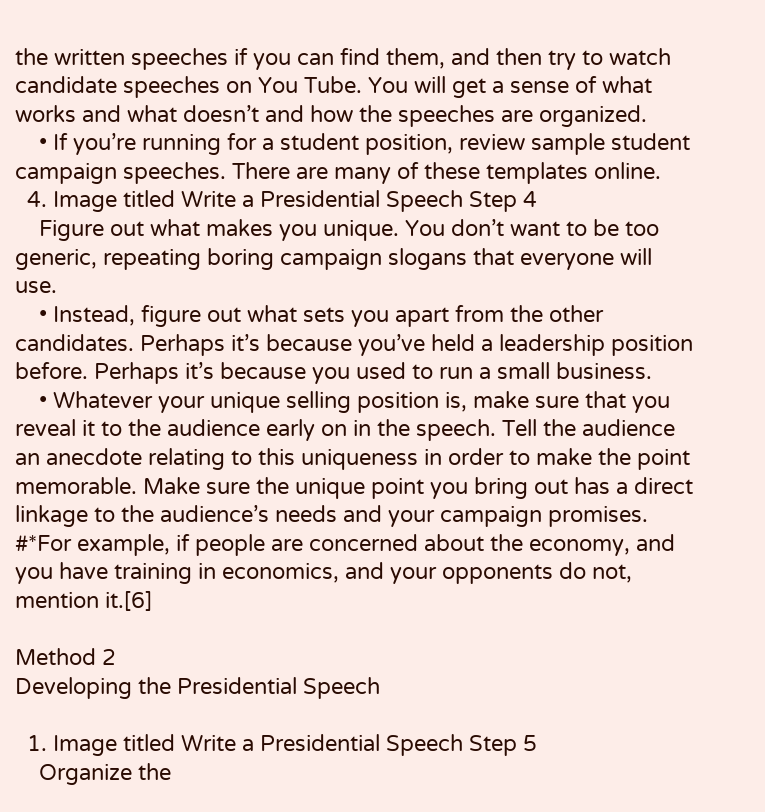the written speeches if you can find them, and then try to watch candidate speeches on You Tube. You will get a sense of what works and what doesn’t and how the speeches are organized.
    • If you’re running for a student position, review sample student campaign speeches. There are many of these templates online.
  4. Image titled Write a Presidential Speech Step 4
    Figure out what makes you unique. You don’t want to be too generic, repeating boring campaign slogans that everyone will use.
    • Instead, figure out what sets you apart from the other candidates. Perhaps it’s because you’ve held a leadership position before. Perhaps it’s because you used to run a small business.
    • Whatever your unique selling position is, make sure that you reveal it to the audience early on in the speech. Tell the audience an anecdote relating to this uniqueness in order to make the point memorable. Make sure the unique point you bring out has a direct linkage to the audience’s needs and your campaign promises. #*For example, if people are concerned about the economy, and you have training in economics, and your opponents do not, mention it.[6]

Method 2
Developing the Presidential Speech

  1. Image titled Write a Presidential Speech Step 5
    Organize the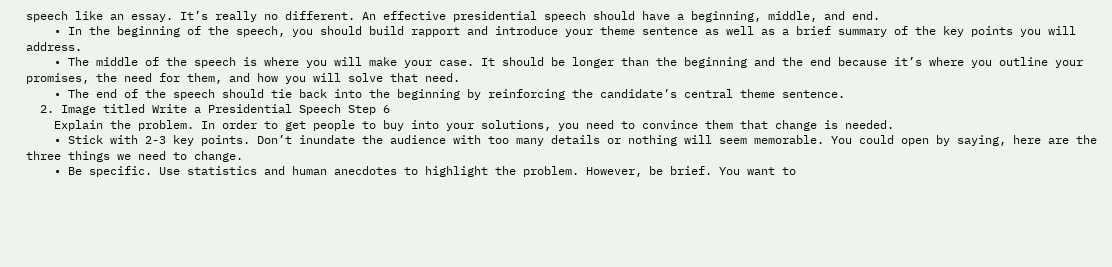speech like an essay. It’s really no different. An effective presidential speech should have a beginning, middle, and end.
    • In the beginning of the speech, you should build rapport and introduce your theme sentence as well as a brief summary of the key points you will address.
    • The middle of the speech is where you will make your case. It should be longer than the beginning and the end because it’s where you outline your promises, the need for them, and how you will solve that need.
    • The end of the speech should tie back into the beginning by reinforcing the candidate’s central theme sentence.
  2. Image titled Write a Presidential Speech Step 6
    Explain the problem. In order to get people to buy into your solutions, you need to convince them that change is needed.
    • Stick with 2-3 key points. Don’t inundate the audience with too many details or nothing will seem memorable. You could open by saying, here are the three things we need to change.
    • Be specific. Use statistics and human anecdotes to highlight the problem. However, be brief. You want to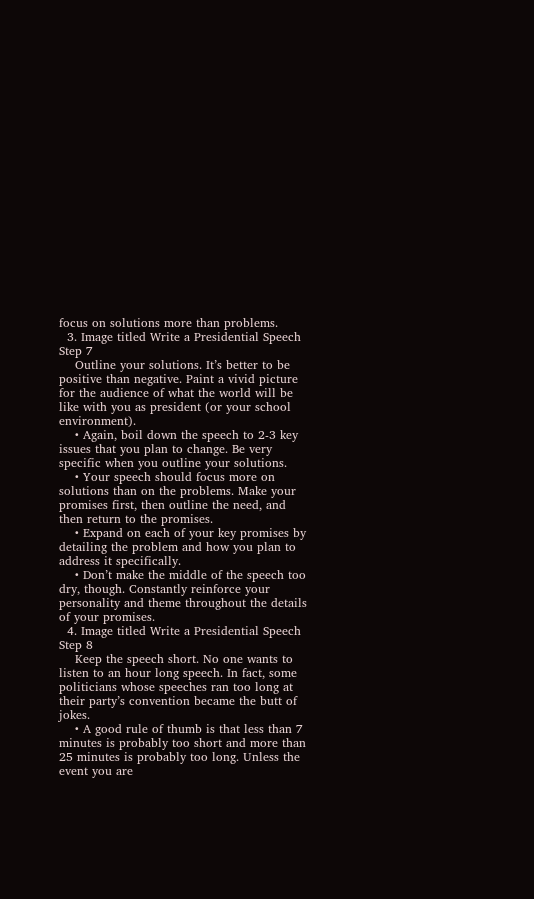focus on solutions more than problems.
  3. Image titled Write a Presidential Speech Step 7
    Outline your solutions. It’s better to be positive than negative. Paint a vivid picture for the audience of what the world will be like with you as president (or your school environment).
    • Again, boil down the speech to 2-3 key issues that you plan to change. Be very specific when you outline your solutions.
    • Your speech should focus more on solutions than on the problems. Make your promises first, then outline the need, and then return to the promises.
    • Expand on each of your key promises by detailing the problem and how you plan to address it specifically.
    • Don’t make the middle of the speech too dry, though. Constantly reinforce your personality and theme throughout the details of your promises.
  4. Image titled Write a Presidential Speech Step 8
    Keep the speech short. No one wants to listen to an hour long speech. In fact, some politicians whose speeches ran too long at their party’s convention became the butt of jokes.
    • A good rule of thumb is that less than 7 minutes is probably too short and more than 25 minutes is probably too long. Unless the event you are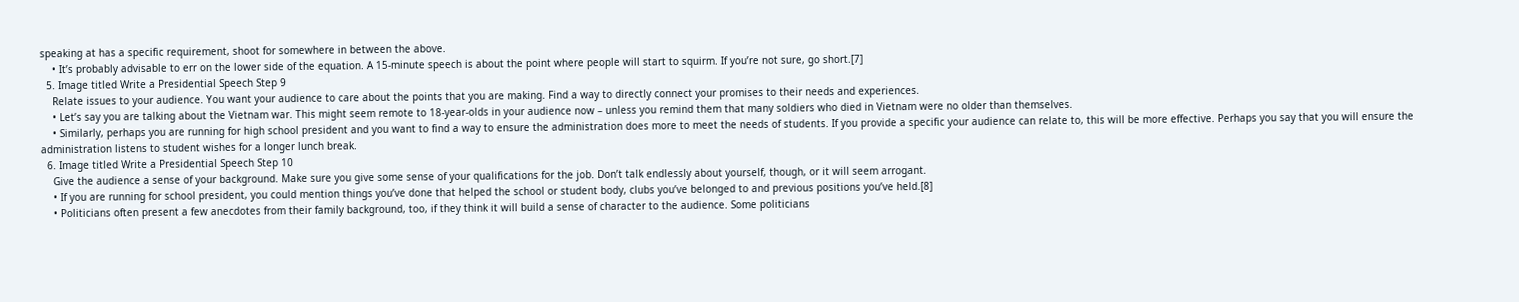speaking at has a specific requirement, shoot for somewhere in between the above.
    • It’s probably advisable to err on the lower side of the equation. A 15-minute speech is about the point where people will start to squirm. If you’re not sure, go short.[7]
  5. Image titled Write a Presidential Speech Step 9
    Relate issues to your audience. You want your audience to care about the points that you are making. Find a way to directly connect your promises to their needs and experiences.
    • Let’s say you are talking about the Vietnam war. This might seem remote to 18-year-olds in your audience now – unless you remind them that many soldiers who died in Vietnam were no older than themselves.
    • Similarly, perhaps you are running for high school president and you want to find a way to ensure the administration does more to meet the needs of students. If you provide a specific your audience can relate to, this will be more effective. Perhaps you say that you will ensure the administration listens to student wishes for a longer lunch break.
  6. Image titled Write a Presidential Speech Step 10
    Give the audience a sense of your background. Make sure you give some sense of your qualifications for the job. Don’t talk endlessly about yourself, though, or it will seem arrogant.
    • If you are running for school president, you could mention things you’ve done that helped the school or student body, clubs you’ve belonged to and previous positions you’ve held.[8]
    • Politicians often present a few anecdotes from their family background, too, if they think it will build a sense of character to the audience. Some politicians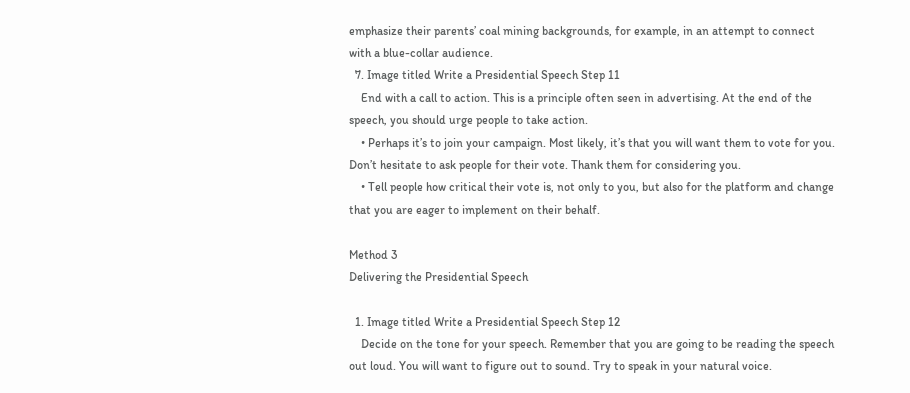emphasize their parents’ coal mining backgrounds, for example, in an attempt to connect with a blue-collar audience.
  7. Image titled Write a Presidential Speech Step 11
    End with a call to action. This is a principle often seen in advertising. At the end of the speech, you should urge people to take action.
    • Perhaps it’s to join your campaign. Most likely, it’s that you will want them to vote for you. Don’t hesitate to ask people for their vote. Thank them for considering you.
    • Tell people how critical their vote is, not only to you, but also for the platform and change that you are eager to implement on their behalf.

Method 3
Delivering the Presidential Speech

  1. Image titled Write a Presidential Speech Step 12
    Decide on the tone for your speech. Remember that you are going to be reading the speech out loud. You will want to figure out to sound. Try to speak in your natural voice.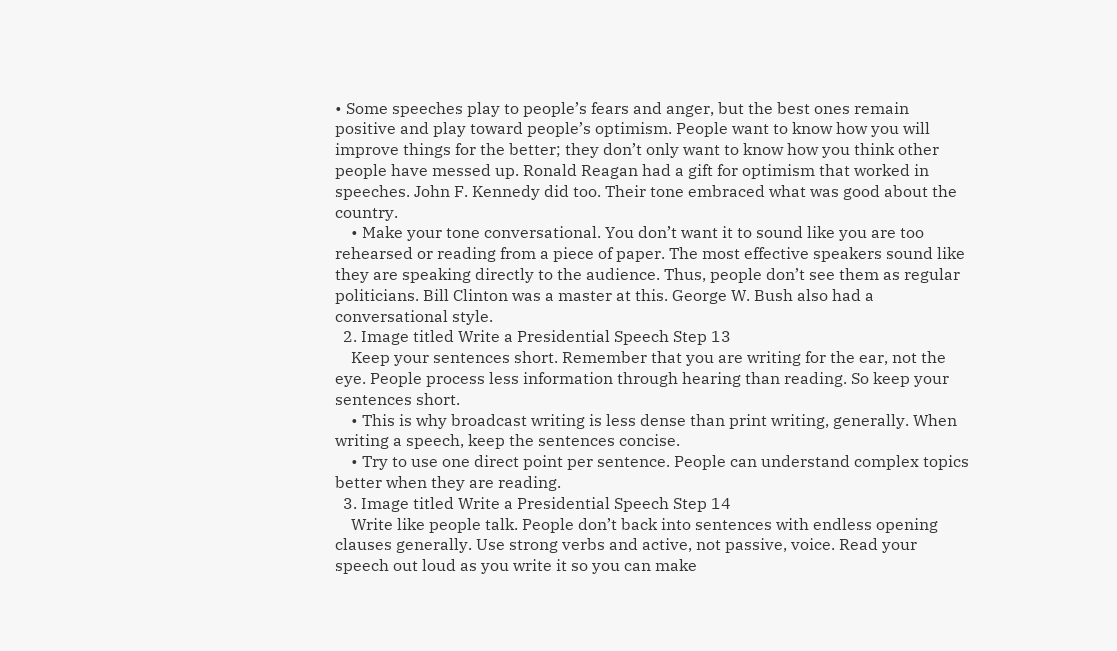• Some speeches play to people’s fears and anger, but the best ones remain positive and play toward people’s optimism. People want to know how you will improve things for the better; they don’t only want to know how you think other people have messed up. Ronald Reagan had a gift for optimism that worked in speeches. John F. Kennedy did too. Their tone embraced what was good about the country.
    • Make your tone conversational. You don’t want it to sound like you are too rehearsed or reading from a piece of paper. The most effective speakers sound like they are speaking directly to the audience. Thus, people don’t see them as regular politicians. Bill Clinton was a master at this. George W. Bush also had a conversational style.
  2. Image titled Write a Presidential Speech Step 13
    Keep your sentences short. Remember that you are writing for the ear, not the eye. People process less information through hearing than reading. So keep your sentences short.
    • This is why broadcast writing is less dense than print writing, generally. When writing a speech, keep the sentences concise.
    • Try to use one direct point per sentence. People can understand complex topics better when they are reading.
  3. Image titled Write a Presidential Speech Step 14
    Write like people talk. People don’t back into sentences with endless opening clauses generally. Use strong verbs and active, not passive, voice. Read your speech out loud as you write it so you can make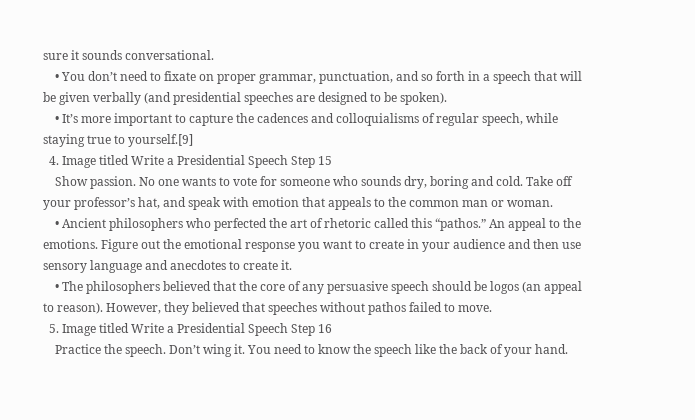sure it sounds conversational.
    • You don’t need to fixate on proper grammar, punctuation, and so forth in a speech that will be given verbally (and presidential speeches are designed to be spoken).
    • It’s more important to capture the cadences and colloquialisms of regular speech, while staying true to yourself.[9]
  4. Image titled Write a Presidential Speech Step 15
    Show passion. No one wants to vote for someone who sounds dry, boring and cold. Take off your professor’s hat, and speak with emotion that appeals to the common man or woman.
    • Ancient philosophers who perfected the art of rhetoric called this “pathos.” An appeal to the emotions. Figure out the emotional response you want to create in your audience and then use sensory language and anecdotes to create it.
    • The philosophers believed that the core of any persuasive speech should be logos (an appeal to reason). However, they believed that speeches without pathos failed to move.
  5. Image titled Write a Presidential Speech Step 16
    Practice the speech. Don’t wing it. You need to know the speech like the back of your hand.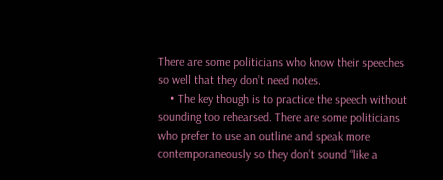There are some politicians who know their speeches so well that they don’t need notes.
    • The key though is to practice the speech without sounding too rehearsed. There are some politicians who prefer to use an outline and speak more contemporaneously so they don’t sound “like a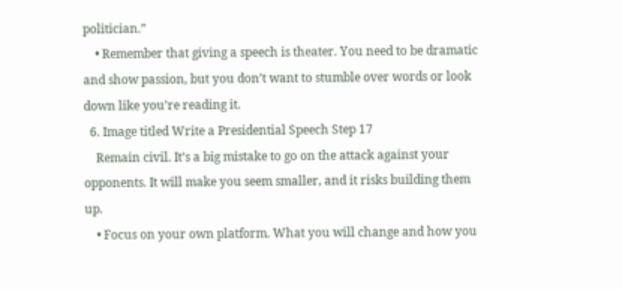politician.”
    • Remember that giving a speech is theater. You need to be dramatic and show passion, but you don’t want to stumble over words or look down like you’re reading it.
  6. Image titled Write a Presidential Speech Step 17
    Remain civil. It’s a big mistake to go on the attack against your opponents. It will make you seem smaller, and it risks building them up.
    • Focus on your own platform. What you will change and how you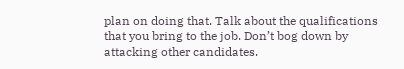plan on doing that. Talk about the qualifications that you bring to the job. Don’t bog down by attacking other candidates.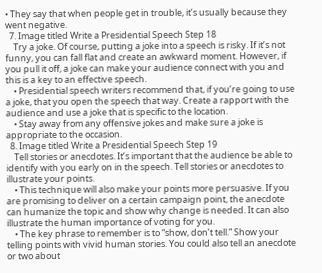• They say that when people get in trouble, it’s usually because they went negative.
  7. Image titled Write a Presidential Speech Step 18
    Try a joke. Of course, putting a joke into a speech is risky. If it’s not funny, you can fall flat and create an awkward moment. However, if you pull it off, a joke can make your audience connect with you and this is a key to an effective speech.
    • Presidential speech writers recommend that, if you’re going to use a joke, that you open the speech that way. Create a rapport with the audience and use a joke that is specific to the location.
    • Stay away from any offensive jokes and make sure a joke is appropriate to the occasion.
  8. Image titled Write a Presidential Speech Step 19
    Tell stories or anecdotes. It’s important that the audience be able to identify with you early on in the speech. Tell stories or anecdotes to illustrate your points.
    • This technique will also make your points more persuasive. If you are promising to deliver on a certain campaign point, the anecdote can humanize the topic and show why change is needed. It can also illustrate the human importance of voting for you.
    • The key phrase to remember is to “show, don’t tell.” Show your telling points with vivid human stories. You could also tell an anecdote or two about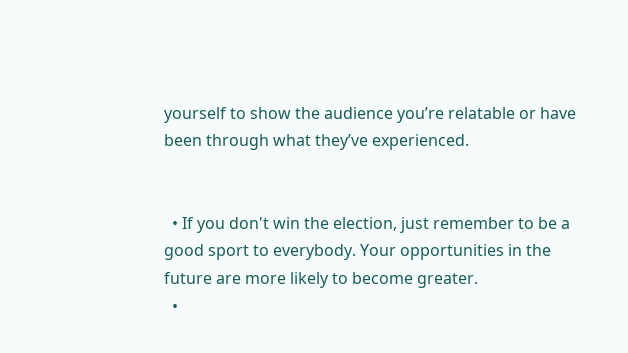yourself to show the audience you’re relatable or have been through what they’ve experienced.


  • If you don't win the election, just remember to be a good sport to everybody. Your opportunities in the future are more likely to become greater.
  •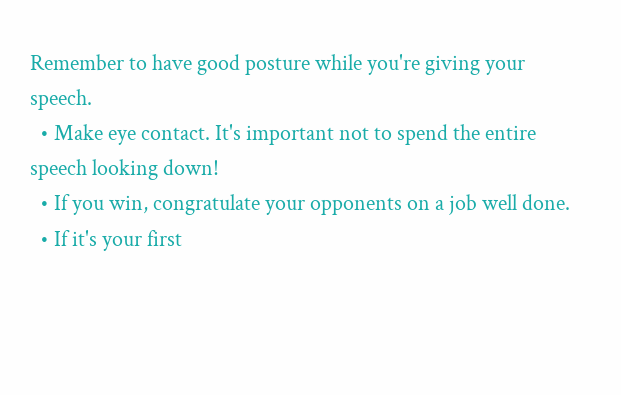Remember to have good posture while you're giving your speech.
  • Make eye contact. It's important not to spend the entire speech looking down!
  • If you win, congratulate your opponents on a job well done.
  • If it's your first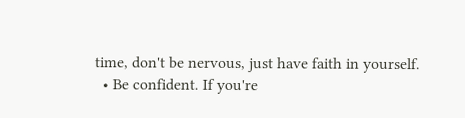time, don't be nervous, just have faith in yourself.
  • Be confident. If you're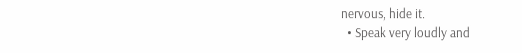nervous, hide it.
  • Speak very loudly and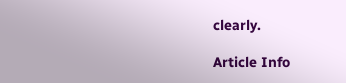clearly.

Article Info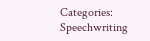Categories: Speechwriting